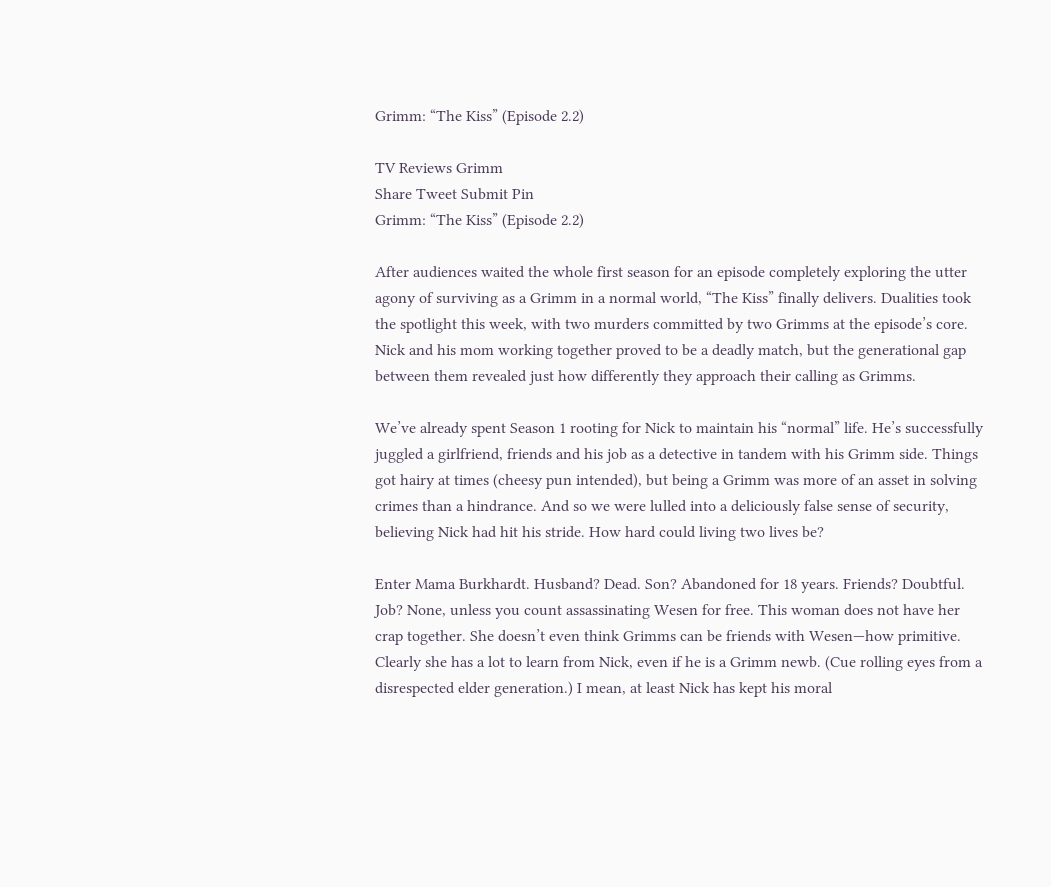Grimm: “The Kiss” (Episode 2.2)

TV Reviews Grimm
Share Tweet Submit Pin
Grimm: “The Kiss” (Episode 2.2)

After audiences waited the whole first season for an episode completely exploring the utter agony of surviving as a Grimm in a normal world, “The Kiss” finally delivers. Dualities took the spotlight this week, with two murders committed by two Grimms at the episode’s core. Nick and his mom working together proved to be a deadly match, but the generational gap between them revealed just how differently they approach their calling as Grimms.

We’ve already spent Season 1 rooting for Nick to maintain his “normal” life. He’s successfully juggled a girlfriend, friends and his job as a detective in tandem with his Grimm side. Things got hairy at times (cheesy pun intended), but being a Grimm was more of an asset in solving crimes than a hindrance. And so we were lulled into a deliciously false sense of security, believing Nick had hit his stride. How hard could living two lives be?

Enter Mama Burkhardt. Husband? Dead. Son? Abandoned for 18 years. Friends? Doubtful. Job? None, unless you count assassinating Wesen for free. This woman does not have her crap together. She doesn’t even think Grimms can be friends with Wesen—how primitive. Clearly she has a lot to learn from Nick, even if he is a Grimm newb. (Cue rolling eyes from a disrespected elder generation.) I mean, at least Nick has kept his moral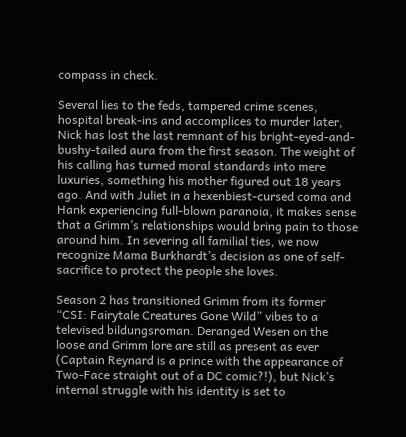compass in check.

Several lies to the feds, tampered crime scenes, hospital break-ins and accomplices to murder later, Nick has lost the last remnant of his bright-eyed-and-bushy-tailed aura from the first season. The weight of his calling has turned moral standards into mere luxuries, something his mother figured out 18 years ago. And with Juliet in a hexenbiest-cursed coma and Hank experiencing full-blown paranoia, it makes sense that a Grimm’s relationships would bring pain to those around him. In severing all familial ties, we now recognize Mama Burkhardt’s decision as one of self-sacrifice to protect the people she loves.

Season 2 has transitioned Grimm from its former “CSI: Fairytale Creatures Gone Wild” vibes to a televised bildungsroman. Deranged Wesen on the loose and Grimm lore are still as present as ever (Captain Reynard is a prince with the appearance of Two-Face straight out of a DC comic?!), but Nick’s internal struggle with his identity is set to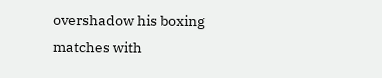overshadow his boxing matches with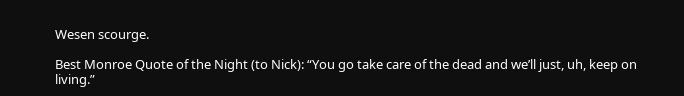Wesen scourge.

Best Monroe Quote of the Night (to Nick): “You go take care of the dead and we’ll just, uh, keep on living.”